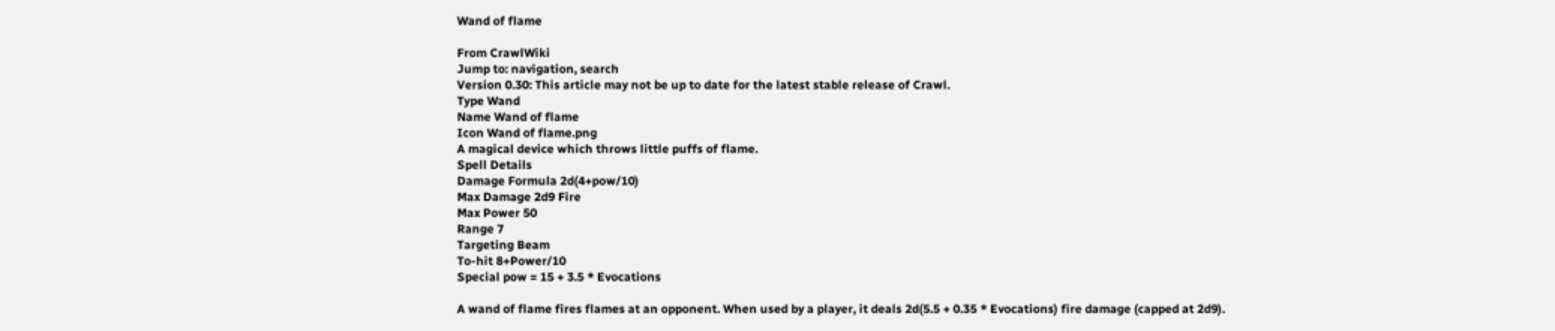Wand of flame

From CrawlWiki
Jump to: navigation, search
Version 0.30: This article may not be up to date for the latest stable release of Crawl.
Type Wand
Name Wand of flame
Icon Wand of flame.png
A magical device which throws little puffs of flame.
Spell Details
Damage Formula 2d(4+pow/10)
Max Damage 2d9 Fire
Max Power 50
Range 7
Targeting Beam
To-hit 8+Power/10
Special pow = 15 + 3.5 * Evocations

A wand of flame fires flames at an opponent. When used by a player, it deals 2d(5.5 + 0.35 * Evocations) fire damage (capped at 2d9).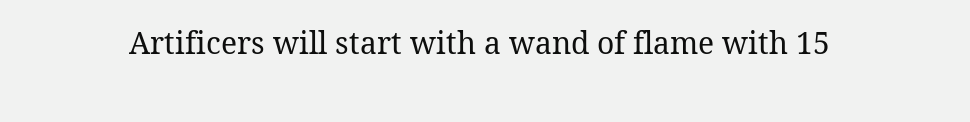Artificers will start with a wand of flame with 15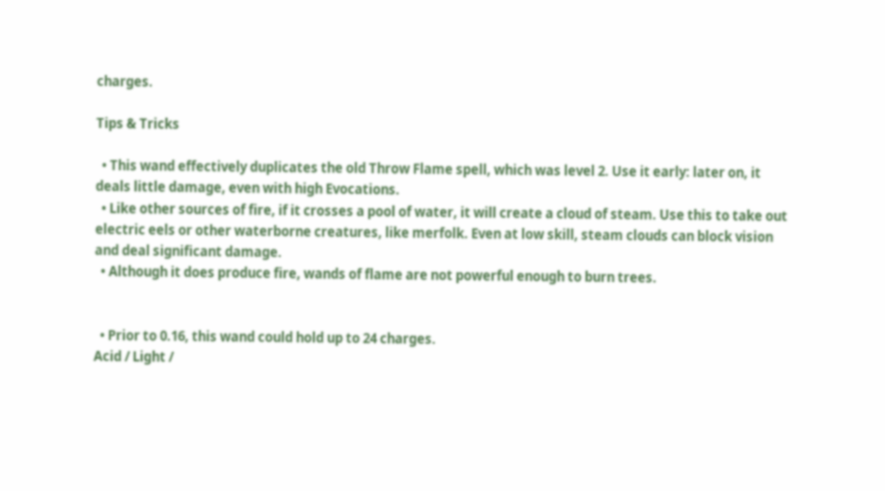charges.

Tips & Tricks

  • This wand effectively duplicates the old Throw Flame spell, which was level 2. Use it early: later on, it deals little damage, even with high Evocations.
  • Like other sources of fire, if it crosses a pool of water, it will create a cloud of steam. Use this to take out electric eels or other waterborne creatures, like merfolk. Even at low skill, steam clouds can block vision and deal significant damage.
  • Although it does produce fire, wands of flame are not powerful enough to burn trees.


  • Prior to 0.16, this wand could hold up to 24 charges.
Acid / Light /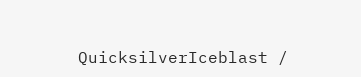QuicksilverIceblast /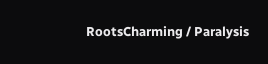RootsCharming / Paralysis